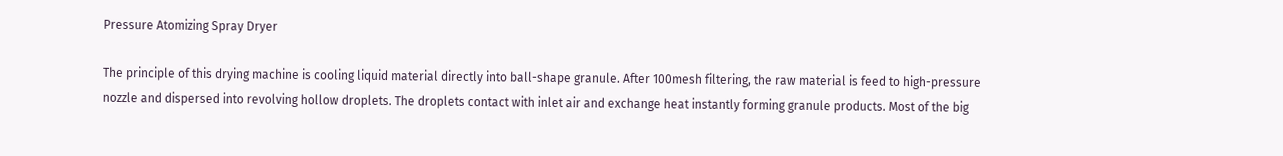Pressure Atomizing Spray Dryer

The principle of this drying machine is cooling liquid material directly into ball-shape granule. After 100mesh filtering, the raw material is feed to high-pressure nozzle and dispersed into revolving hollow droplets. The droplets contact with inlet air and exchange heat instantly forming granule products. Most of the big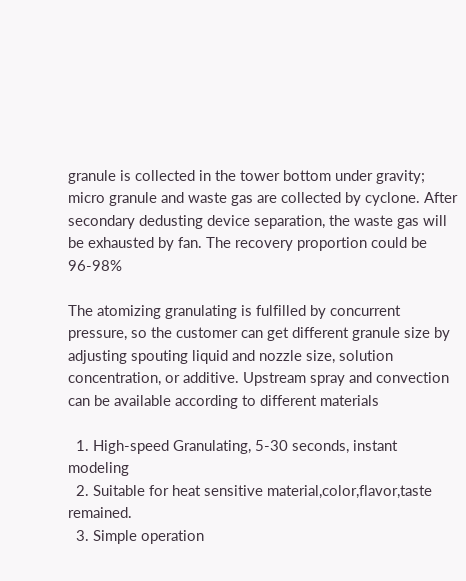granule is collected in the tower bottom under gravity; micro granule and waste gas are collected by cyclone. After secondary dedusting device separation, the waste gas will be exhausted by fan. The recovery proportion could be 96-98%

The atomizing granulating is fulfilled by concurrent pressure, so the customer can get different granule size by adjusting spouting liquid and nozzle size, solution concentration, or additive. Upstream spray and convection can be available according to different materials

  1. High-speed Granulating, 5-30 seconds, instant modeling
  2. Suitable for heat sensitive material,color,flavor,taste remained.
  3. Simple operation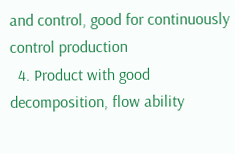and control, good for continuously control production
  4. Product with good decomposition, flow ability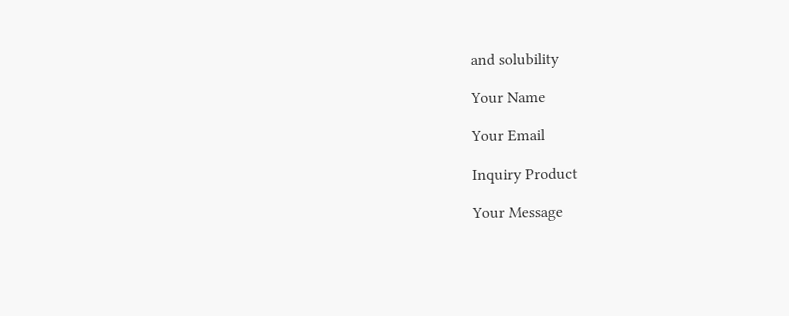and solubility

Your Name

Your Email

Inquiry Product

Your Message